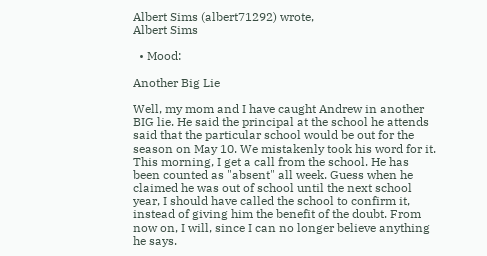Albert Sims (albert71292) wrote,
Albert Sims

  • Mood:

Another Big Lie

Well, my mom and I have caught Andrew in another BIG lie. He said the principal at the school he attends said that the particular school would be out for the season on May 10. We mistakenly took his word for it. This morning, I get a call from the school. He has been counted as "absent" all week. Guess when he claimed he was out of school until the next school year, I should have called the school to confirm it, instead of giving him the benefit of the doubt. From now on, I will, since I can no longer believe anything he says.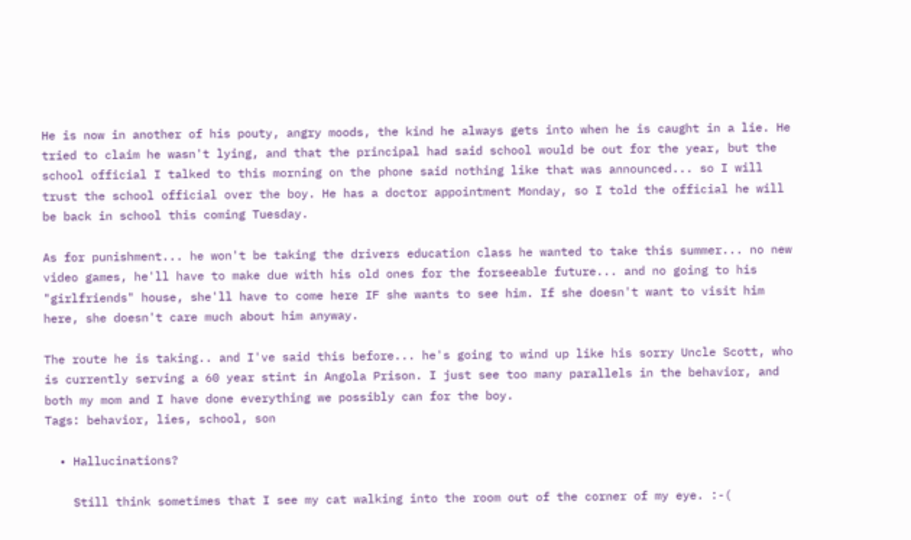He is now in another of his pouty, angry moods, the kind he always gets into when he is caught in a lie. He tried to claim he wasn't lying, and that the principal had said school would be out for the year, but the school official I talked to this morning on the phone said nothing like that was announced... so I will trust the school official over the boy. He has a doctor appointment Monday, so I told the official he will be back in school this coming Tuesday.

As for punishment... he won't be taking the drivers education class he wanted to take this summer... no new video games, he'll have to make due with his old ones for the forseeable future... and no going to his "girlfriends" house, she'll have to come here IF she wants to see him. If she doesn't want to visit him here, she doesn't care much about him anyway.

The route he is taking.. and I've said this before... he's going to wind up like his sorry Uncle Scott, who is currently serving a 60 year stint in Angola Prison. I just see too many parallels in the behavior, and both my mom and I have done everything we possibly can for the boy.
Tags: behavior, lies, school, son

  • Hallucinations?

    Still think sometimes that I see my cat walking into the room out of the corner of my eye. :-(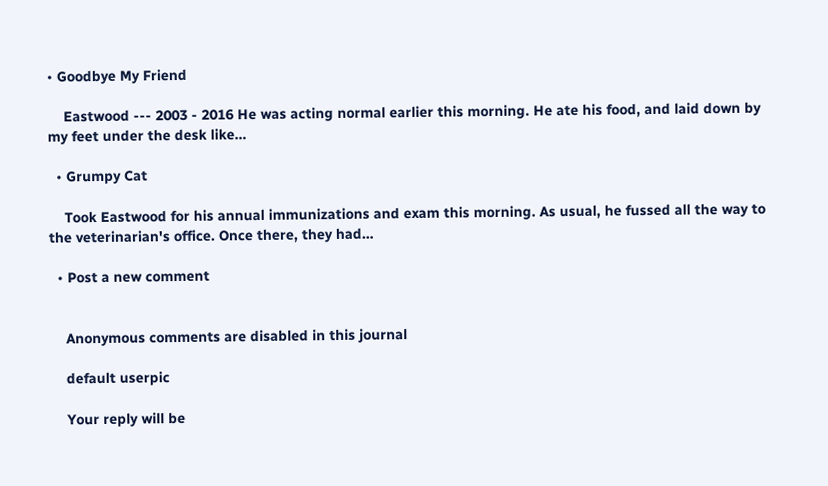• Goodbye My Friend

    Eastwood --- 2003 - 2016 He was acting normal earlier this morning. He ate his food, and laid down by my feet under the desk like…

  • Grumpy Cat

    Took Eastwood for his annual immunizations and exam this morning. As usual, he fussed all the way to the veterinarian's office. Once there, they had…

  • Post a new comment


    Anonymous comments are disabled in this journal

    default userpic

    Your reply will be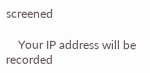screened

    Your IP address will be recorded